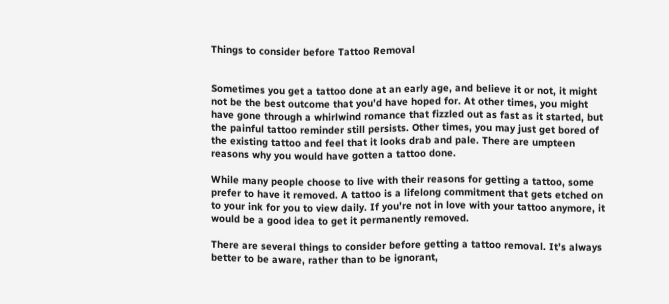Things to consider before Tattoo Removal


Sometimes you get a tattoo done at an early age, and believe it or not, it might not be the best outcome that you’d have hoped for. At other times, you might have gone through a whirlwind romance that fizzled out as fast as it started, but the painful tattoo reminder still persists. Other times, you may just get bored of the existing tattoo and feel that it looks drab and pale. There are umpteen reasons why you would have gotten a tattoo done.

While many people choose to live with their reasons for getting a tattoo, some prefer to have it removed. A tattoo is a lifelong commitment that gets etched on to your ink for you to view daily. If you’re not in love with your tattoo anymore, it would be a good idea to get it permanently removed.

There are several things to consider before getting a tattoo removal. It’s always better to be aware, rather than to be ignorant,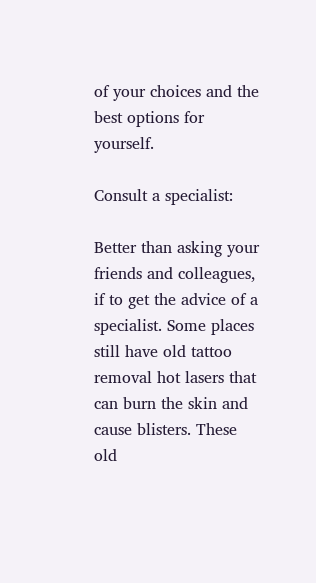of your choices and the best options for yourself.

Consult a specialist:

Better than asking your friends and colleagues, if to get the advice of a specialist. Some places still have old tattoo removal hot lasers that can burn the skin and cause blisters. These old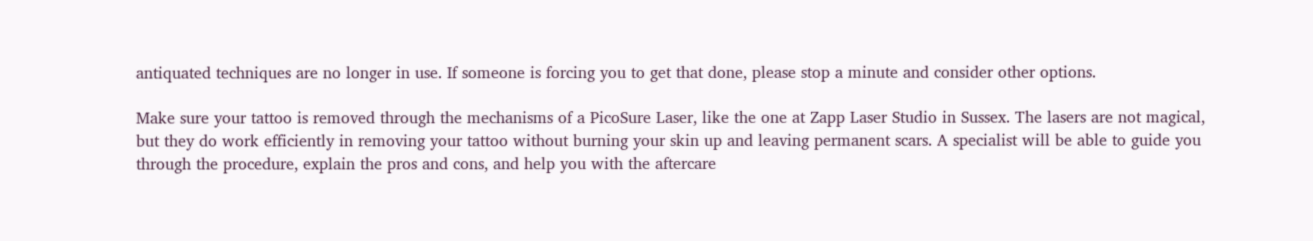antiquated techniques are no longer in use. If someone is forcing you to get that done, please stop a minute and consider other options.

Make sure your tattoo is removed through the mechanisms of a PicoSure Laser, like the one at Zapp Laser Studio in Sussex. The lasers are not magical, but they do work efficiently in removing your tattoo without burning your skin up and leaving permanent scars. A specialist will be able to guide you through the procedure, explain the pros and cons, and help you with the aftercare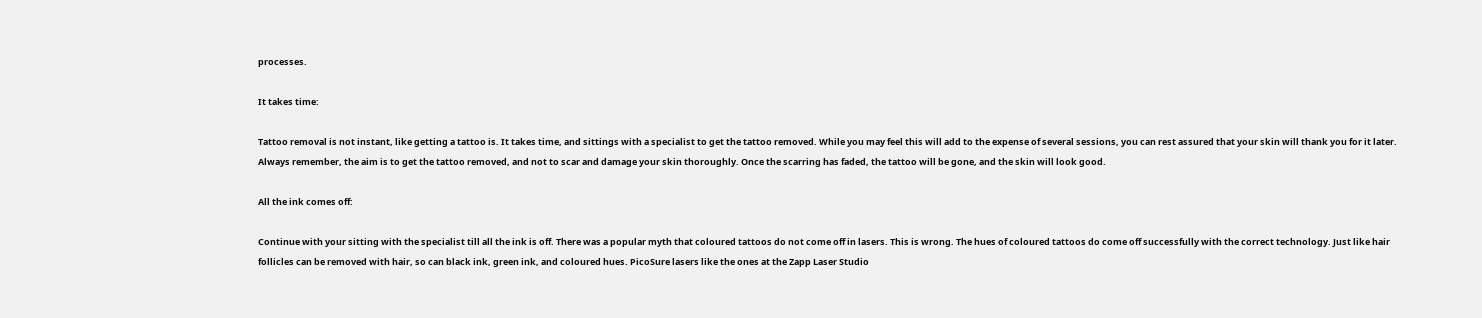processes.

It takes time:

Tattoo removal is not instant, like getting a tattoo is. It takes time, and sittings with a specialist to get the tattoo removed. While you may feel this will add to the expense of several sessions, you can rest assured that your skin will thank you for it later. Always remember, the aim is to get the tattoo removed, and not to scar and damage your skin thoroughly. Once the scarring has faded, the tattoo will be gone, and the skin will look good.

All the ink comes off:

Continue with your sitting with the specialist till all the ink is off. There was a popular myth that coloured tattoos do not come off in lasers. This is wrong. The hues of coloured tattoos do come off successfully with the correct technology. Just like hair follicles can be removed with hair, so can black ink, green ink, and coloured hues. PicoSure lasers like the ones at the Zapp Laser Studio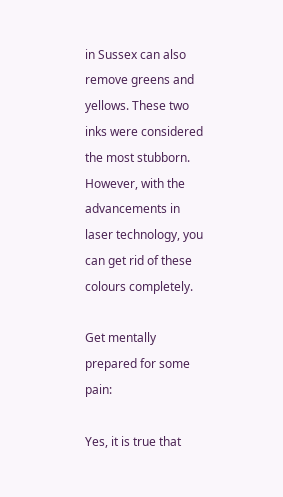in Sussex can also remove greens and yellows. These two inks were considered the most stubborn. However, with the advancements in laser technology, you can get rid of these colours completely.

Get mentally prepared for some pain:

Yes, it is true that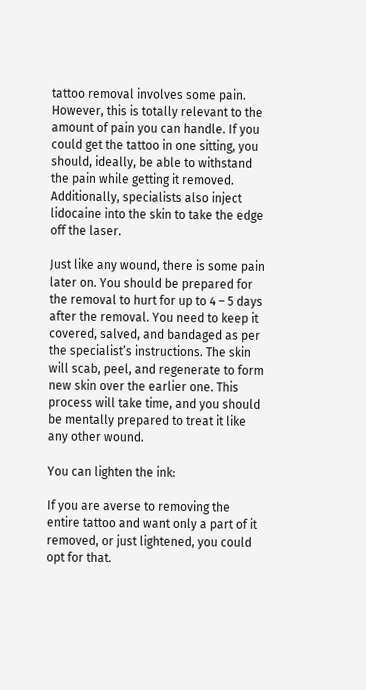tattoo removal involves some pain. However, this is totally relevant to the amount of pain you can handle. If you could get the tattoo in one sitting, you should, ideally, be able to withstand the pain while getting it removed. Additionally, specialists also inject lidocaine into the skin to take the edge off the laser.

Just like any wound, there is some pain later on. You should be prepared for the removal to hurt for up to 4 – 5 days after the removal. You need to keep it covered, salved, and bandaged as per the specialist’s instructions. The skin will scab, peel, and regenerate to form new skin over the earlier one. This process will take time, and you should be mentally prepared to treat it like any other wound.

You can lighten the ink:

If you are averse to removing the entire tattoo and want only a part of it removed, or just lightened, you could opt for that.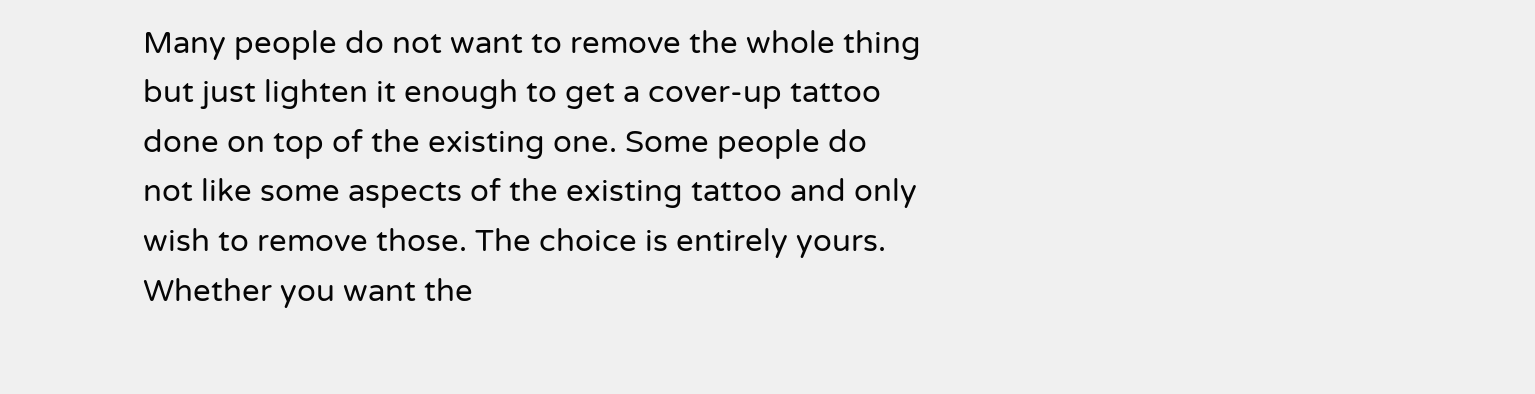Many people do not want to remove the whole thing but just lighten it enough to get a cover-up tattoo done on top of the existing one. Some people do not like some aspects of the existing tattoo and only wish to remove those. The choice is entirely yours. Whether you want the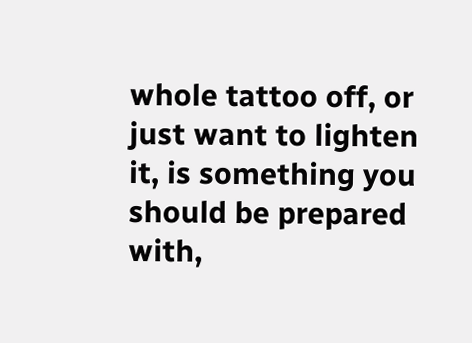whole tattoo off, or just want to lighten it, is something you should be prepared with,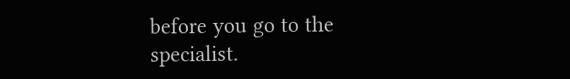before you go to the specialist.